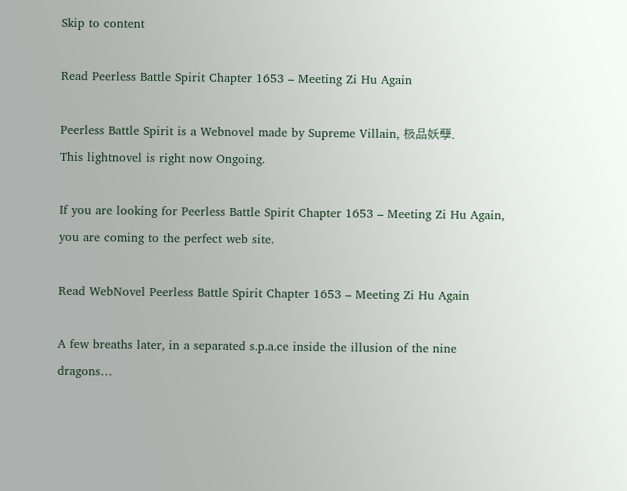Skip to content

Read Peerless Battle Spirit Chapter 1653 – Meeting Zi Hu Again

Peerless Battle Spirit is a Webnovel made by Supreme Villain, 极品妖孽.
This lightnovel is right now Ongoing.

If you are looking for Peerless Battle Spirit Chapter 1653 – Meeting Zi Hu Again, you are coming to the perfect web site.

Read WebNovel Peerless Battle Spirit Chapter 1653 – Meeting Zi Hu Again

A few breaths later, in a separated s.p.a.ce inside the illusion of the nine dragons…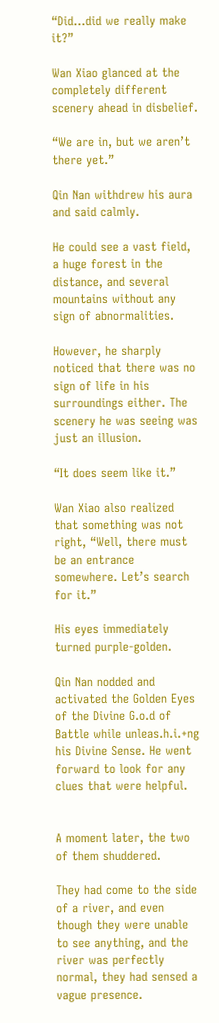“Did…did we really make it?”

Wan Xiao glanced at the completely different scenery ahead in disbelief.

“We are in, but we aren’t there yet.”

Qin Nan withdrew his aura and said calmly.

He could see a vast field, a huge forest in the distance, and several mountains without any sign of abnormalities.

However, he sharply noticed that there was no sign of life in his surroundings either. The scenery he was seeing was just an illusion.

“It does seem like it.”

Wan Xiao also realized that something was not right, “Well, there must be an entrance somewhere. Let’s search for it.”

His eyes immediately turned purple-golden.

Qin Nan nodded and activated the Golden Eyes of the Divine G.o.d of Battle while unleas.h.i.+ng his Divine Sense. He went forward to look for any clues that were helpful.


A moment later, the two of them shuddered.

They had come to the side of a river, and even though they were unable to see anything, and the river was perfectly normal, they had sensed a vague presence.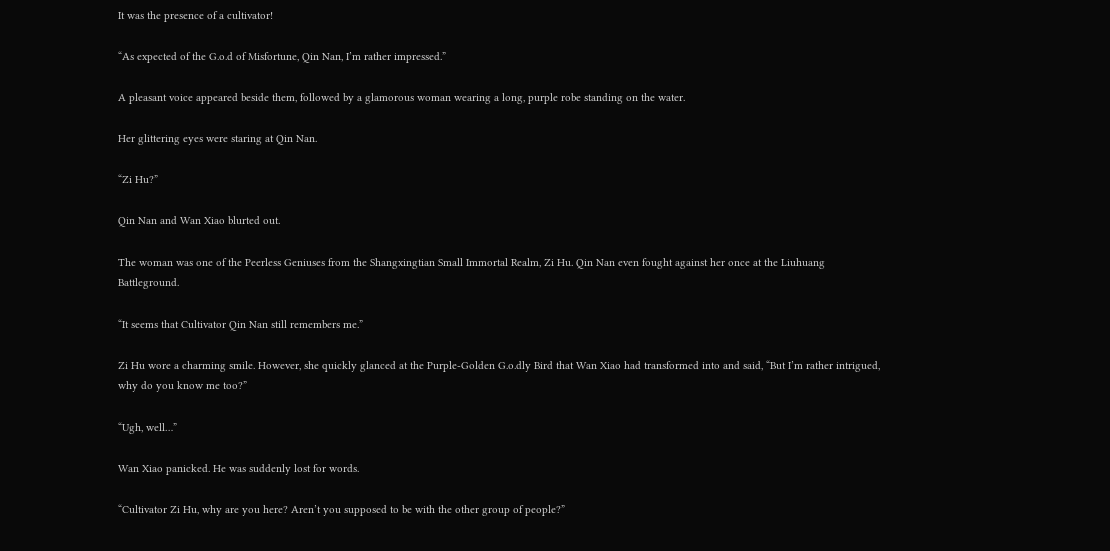It was the presence of a cultivator!

“As expected of the G.o.d of Misfortune, Qin Nan, I’m rather impressed.”

A pleasant voice appeared beside them, followed by a glamorous woman wearing a long, purple robe standing on the water.

Her glittering eyes were staring at Qin Nan.

“Zi Hu?”

Qin Nan and Wan Xiao blurted out.

The woman was one of the Peerless Geniuses from the Shangxingtian Small Immortal Realm, Zi Hu. Qin Nan even fought against her once at the Liuhuang Battleground.

“It seems that Cultivator Qin Nan still remembers me.”

Zi Hu wore a charming smile. However, she quickly glanced at the Purple-Golden G.o.dly Bird that Wan Xiao had transformed into and said, “But I’m rather intrigued, why do you know me too?”

“Ugh, well…”

Wan Xiao panicked. He was suddenly lost for words.

“Cultivator Zi Hu, why are you here? Aren’t you supposed to be with the other group of people?”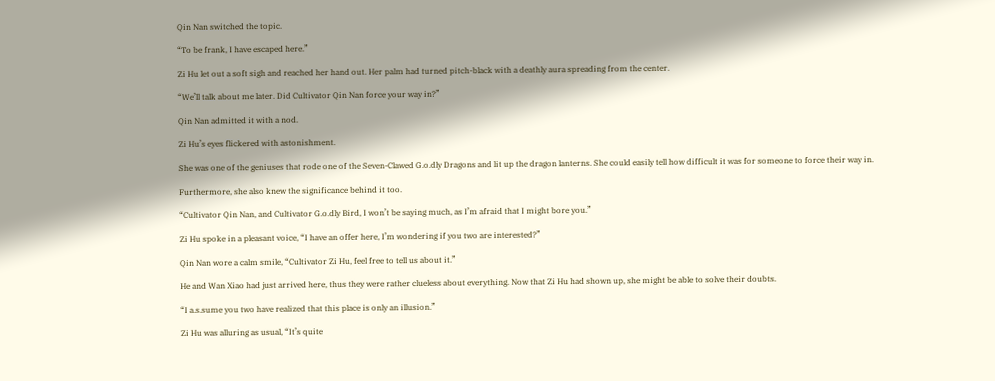Qin Nan switched the topic.

“To be frank, I have escaped here.”

Zi Hu let out a soft sigh and reached her hand out. Her palm had turned pitch-black with a deathly aura spreading from the center.

“We’ll talk about me later. Did Cultivator Qin Nan force your way in?”

Qin Nan admitted it with a nod.

Zi Hu’s eyes flickered with astonishment.

She was one of the geniuses that rode one of the Seven-Clawed G.o.dly Dragons and lit up the dragon lanterns. She could easily tell how difficult it was for someone to force their way in.

Furthermore, she also knew the significance behind it too.

“Cultivator Qin Nan, and Cultivator G.o.dly Bird, I won’t be saying much, as I’m afraid that I might bore you.”

Zi Hu spoke in a pleasant voice, “I have an offer here, I’m wondering if you two are interested?”

Qin Nan wore a calm smile, “Cultivator Zi Hu, feel free to tell us about it.”

He and Wan Xiao had just arrived here, thus they were rather clueless about everything. Now that Zi Hu had shown up, she might be able to solve their doubts.

“I a.s.sume you two have realized that this place is only an illusion.”

Zi Hu was alluring as usual, “It’s quite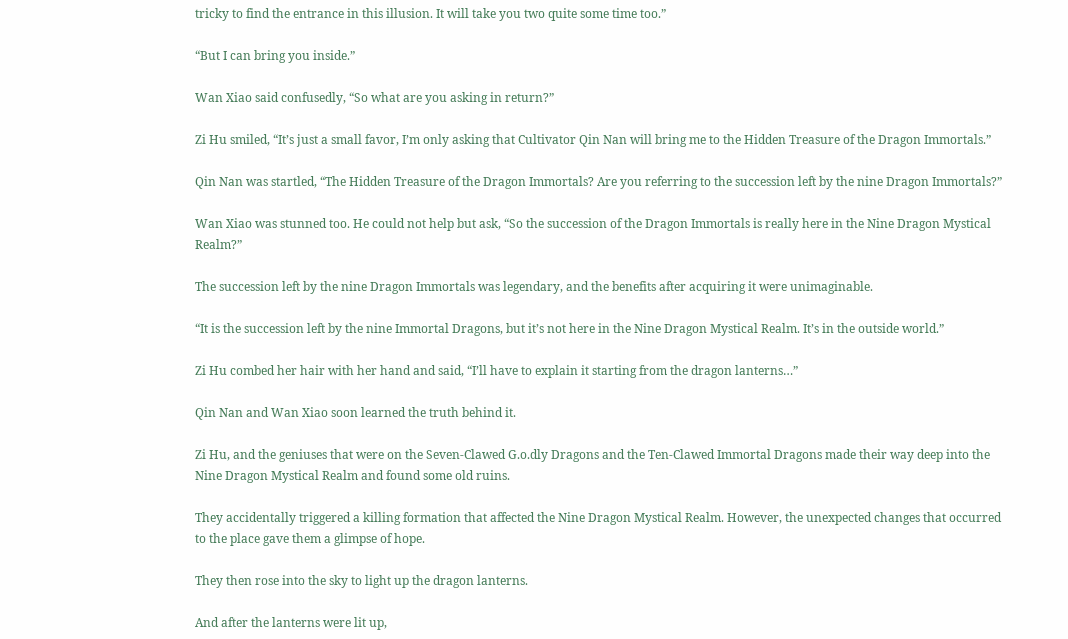tricky to find the entrance in this illusion. It will take you two quite some time too.”

“But I can bring you inside.”

Wan Xiao said confusedly, “So what are you asking in return?”

Zi Hu smiled, “It’s just a small favor, I’m only asking that Cultivator Qin Nan will bring me to the Hidden Treasure of the Dragon Immortals.”

Qin Nan was startled, “The Hidden Treasure of the Dragon Immortals? Are you referring to the succession left by the nine Dragon Immortals?”

Wan Xiao was stunned too. He could not help but ask, “So the succession of the Dragon Immortals is really here in the Nine Dragon Mystical Realm?”

The succession left by the nine Dragon Immortals was legendary, and the benefits after acquiring it were unimaginable.

“It is the succession left by the nine Immortal Dragons, but it’s not here in the Nine Dragon Mystical Realm. It’s in the outside world.”

Zi Hu combed her hair with her hand and said, “I’ll have to explain it starting from the dragon lanterns…”

Qin Nan and Wan Xiao soon learned the truth behind it.

Zi Hu, and the geniuses that were on the Seven-Clawed G.o.dly Dragons and the Ten-Clawed Immortal Dragons made their way deep into the Nine Dragon Mystical Realm and found some old ruins.

They accidentally triggered a killing formation that affected the Nine Dragon Mystical Realm. However, the unexpected changes that occurred to the place gave them a glimpse of hope.

They then rose into the sky to light up the dragon lanterns.

And after the lanterns were lit up,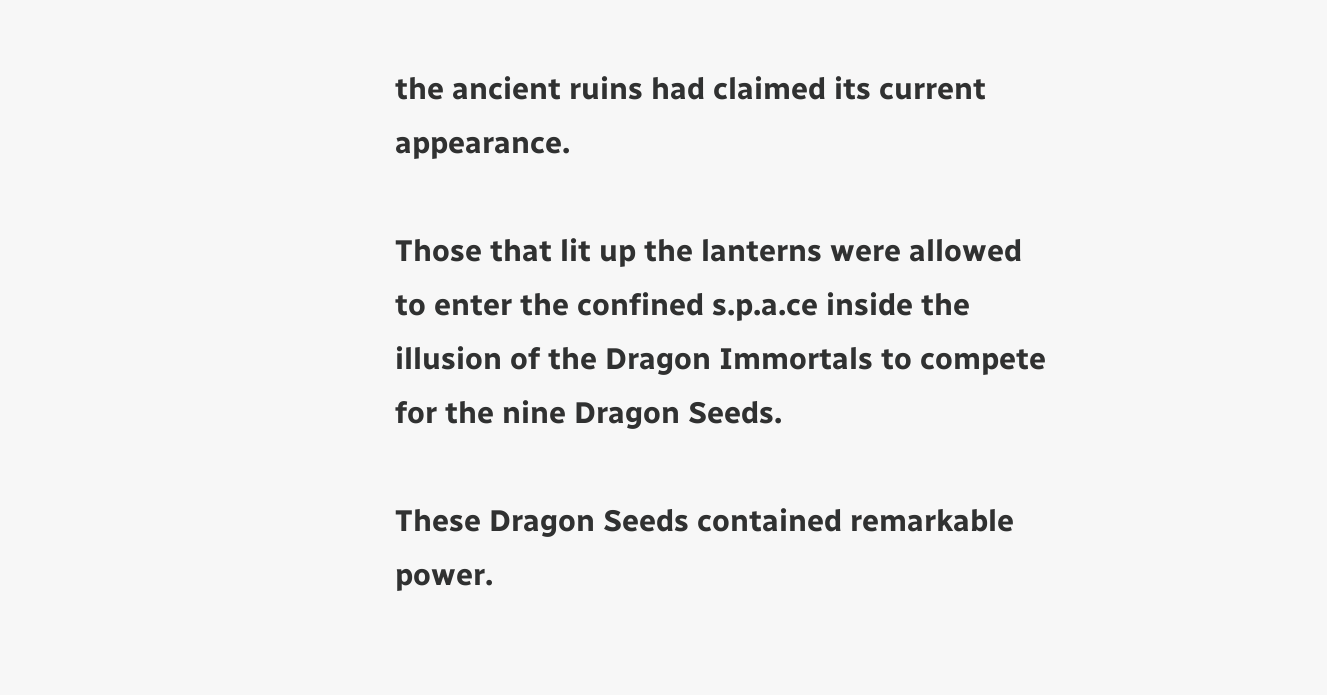the ancient ruins had claimed its current appearance.

Those that lit up the lanterns were allowed to enter the confined s.p.a.ce inside the illusion of the Dragon Immortals to compete for the nine Dragon Seeds.

These Dragon Seeds contained remarkable power.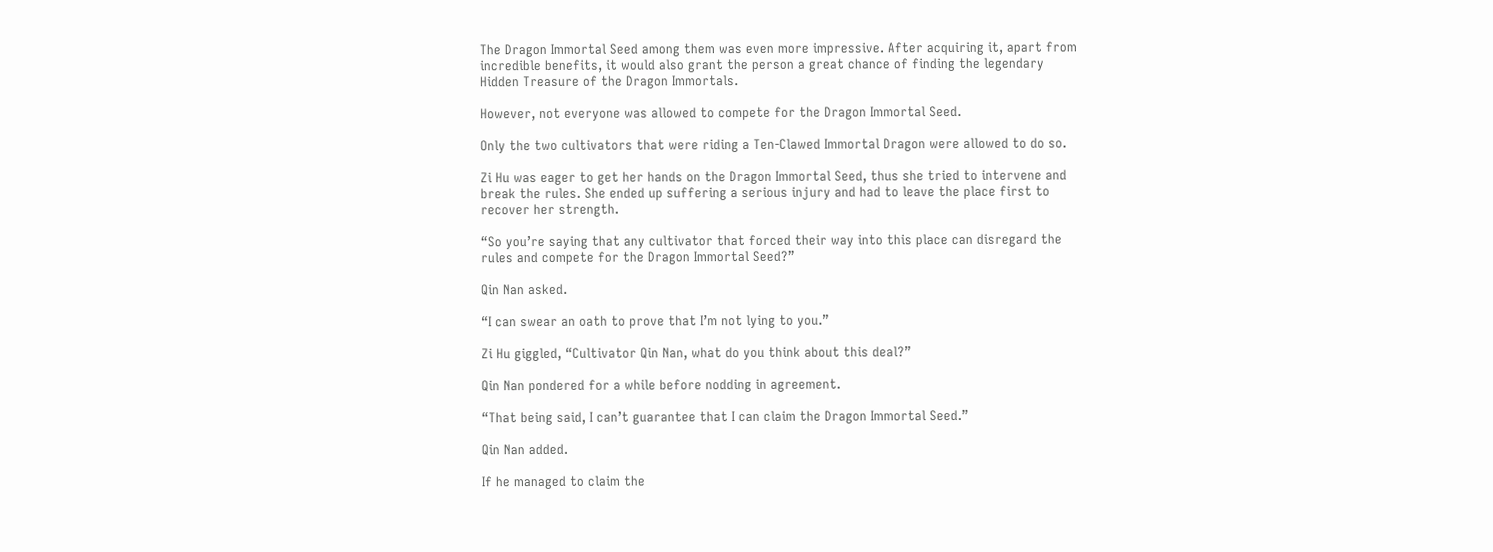The Dragon Immortal Seed among them was even more impressive. After acquiring it, apart from incredible benefits, it would also grant the person a great chance of finding the legendary Hidden Treasure of the Dragon Immortals.

However, not everyone was allowed to compete for the Dragon Immortal Seed.

Only the two cultivators that were riding a Ten-Clawed Immortal Dragon were allowed to do so.

Zi Hu was eager to get her hands on the Dragon Immortal Seed, thus she tried to intervene and break the rules. She ended up suffering a serious injury and had to leave the place first to recover her strength.

“So you’re saying that any cultivator that forced their way into this place can disregard the rules and compete for the Dragon Immortal Seed?”

Qin Nan asked.

“I can swear an oath to prove that I’m not lying to you.”

Zi Hu giggled, “Cultivator Qin Nan, what do you think about this deal?”

Qin Nan pondered for a while before nodding in agreement.

“That being said, I can’t guarantee that I can claim the Dragon Immortal Seed.”

Qin Nan added.

If he managed to claim the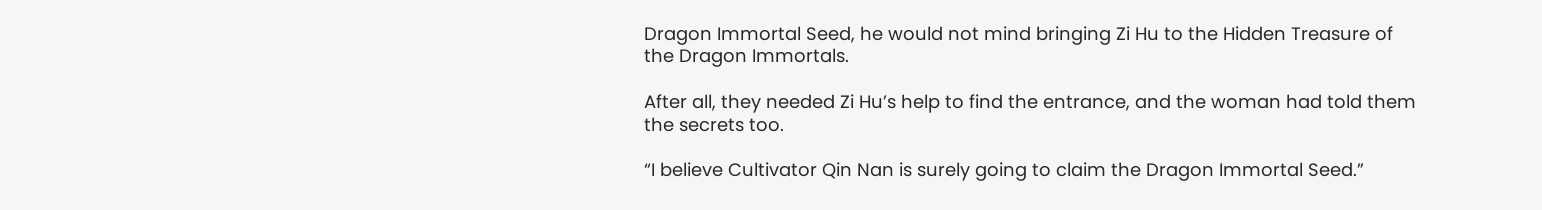Dragon Immortal Seed, he would not mind bringing Zi Hu to the Hidden Treasure of the Dragon Immortals.

After all, they needed Zi Hu’s help to find the entrance, and the woman had told them the secrets too.

“I believe Cultivator Qin Nan is surely going to claim the Dragon Immortal Seed.”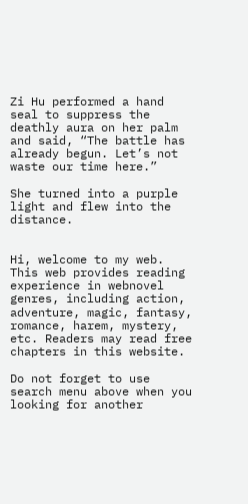Zi Hu performed a hand seal to suppress the deathly aura on her palm and said, “The battle has already begun. Let’s not waste our time here.”

She turned into a purple light and flew into the distance.


Hi, welcome to my web. This web provides reading experience in webnovel genres, including action, adventure, magic, fantasy, romance, harem, mystery, etc. Readers may read free chapters in this website.

Do not forget to use search menu above when you looking for another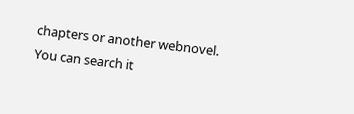chapters or another webnovel. You can search it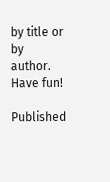by title or by author. Have fun!

Published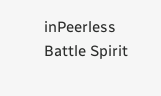inPeerless Battle Spirit